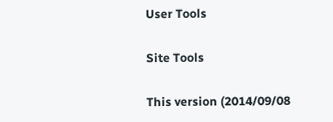User Tools

Site Tools

This version (2014/09/08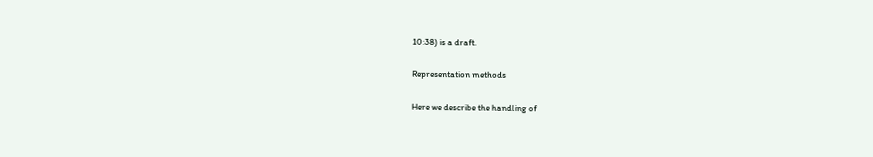10:38) is a draft.

Representation methods

Here we describe the handling of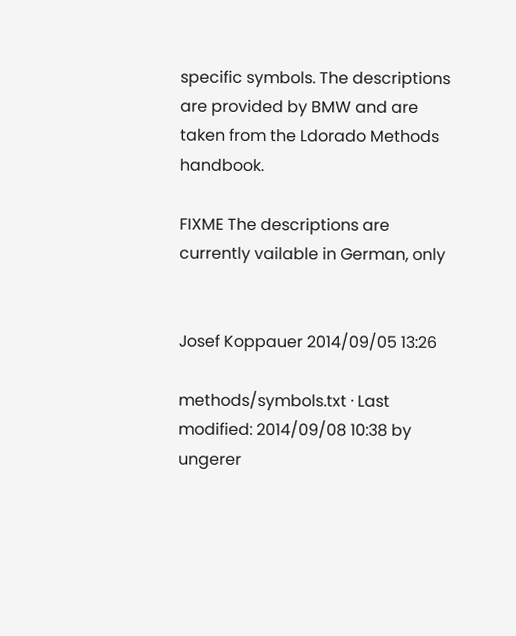specific symbols. The descriptions are provided by BMW and are taken from the Ldorado Methods handbook.

FIXME The descriptions are currently vailable in German, only


Josef Koppauer 2014/09/05 13:26

methods/symbols.txt · Last modified: 2014/09/08 10:38 by ungerer